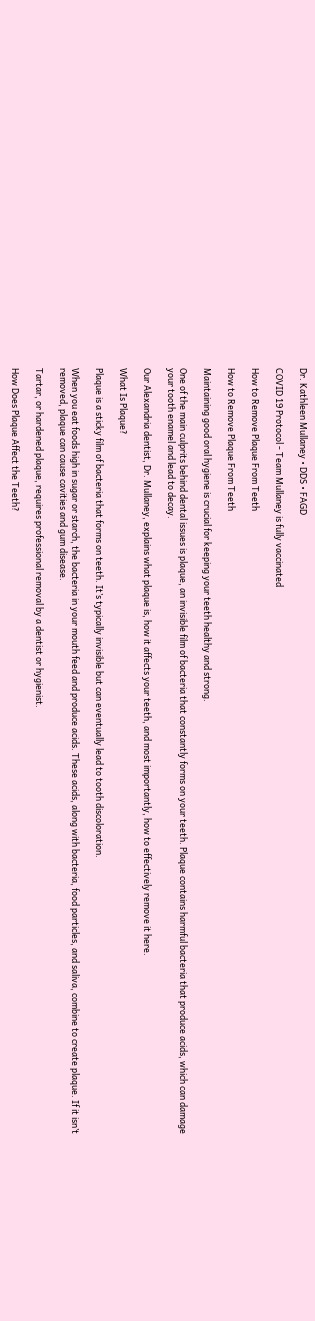Dr. Kathleen Mullaney • DDS • FAGD

COVID 19 Protocol - Team Mullaney is fully vaccinated

How to Remove Plaque From Teeth

How to Remove Plaque From Teeth

Maintaining good oral hygiene is crucial for keeping your teeth healthy and strong.

One of the main culprits behind dental issues is plaque, an invisible film of bacteria that constantly forms on your teeth. Plaque contains harmful bacteria that produce acids, which can damage your tooth enamel and lead to decay.

Our Alexandria dentist, Dr. Mullaney, explains what plaque is, how it affects your teeth, and most importantly, how to effectively remove it here.

What Is Plaque?

Plaque is a sticky film of bacteria that forms on teeth. It’s typically invisible but can eventually lead to tooth discoloration.

When you eat foods high in sugar or starch, the bacteria in your mouth feed and produce acids. These acids, along with bacteria, food particles, and saliva, combine to create plaque. If it isn’t removed, plaque can cause cavities and gum disease.

Tartar, or hardened plaque, requires professional removal by a dentist or hygienist.

How Does Plaque Affect the Teeth?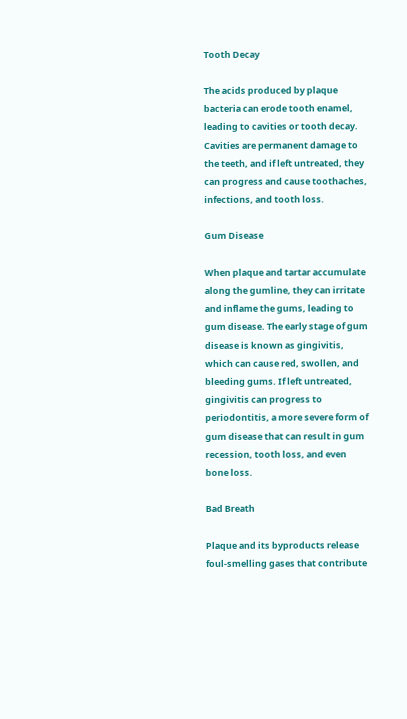Tooth Decay

The acids produced by plaque bacteria can erode tooth enamel, leading to cavities or tooth decay. Cavities are permanent damage to the teeth, and if left untreated, they can progress and cause toothaches, infections, and tooth loss.

Gum Disease

When plaque and tartar accumulate along the gumline, they can irritate and inflame the gums, leading to gum disease. The early stage of gum disease is known as gingivitis, which can cause red, swollen, and bleeding gums. If left untreated, gingivitis can progress to periodontitis, a more severe form of gum disease that can result in gum recession, tooth loss, and even bone loss.

Bad Breath

Plaque and its byproducts release foul-smelling gases that contribute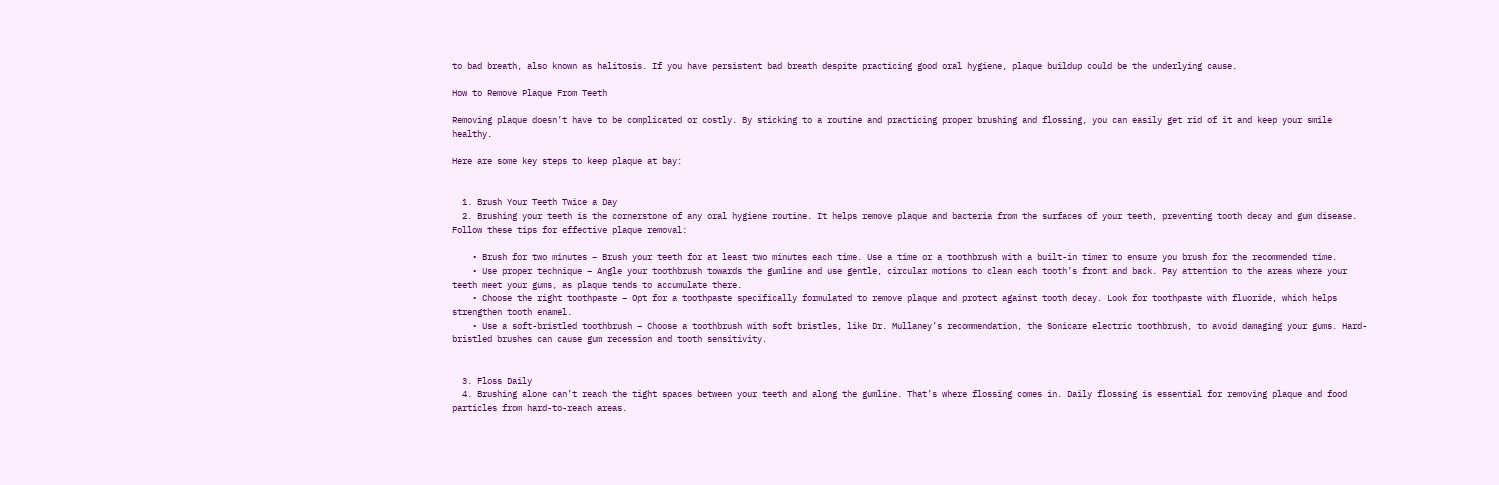to bad breath, also known as halitosis. If you have persistent bad breath despite practicing good oral hygiene, plaque buildup could be the underlying cause.

How to Remove Plaque From Teeth

Removing plaque doesn’t have to be complicated or costly. By sticking to a routine and practicing proper brushing and flossing, you can easily get rid of it and keep your smile healthy.

Here are some key steps to keep plaque at bay:


  1. Brush Your Teeth Twice a Day
  2. Brushing your teeth is the cornerstone of any oral hygiene routine. It helps remove plaque and bacteria from the surfaces of your teeth, preventing tooth decay and gum disease. Follow these tips for effective plaque removal:

    • Brush for two minutes – Brush your teeth for at least two minutes each time. Use a time or a toothbrush with a built-in timer to ensure you brush for the recommended time.
    • Use proper technique – Angle your toothbrush towards the gumline and use gentle, circular motions to clean each tooth’s front and back. Pay attention to the areas where your teeth meet your gums, as plaque tends to accumulate there.
    • Choose the right toothpaste – Opt for a toothpaste specifically formulated to remove plaque and protect against tooth decay. Look for toothpaste with fluoride, which helps strengthen tooth enamel.
    • Use a soft-bristled toothbrush – Choose a toothbrush with soft bristles, like Dr. Mullaney’s recommendation, the Sonicare electric toothbrush, to avoid damaging your gums. Hard-bristled brushes can cause gum recession and tooth sensitivity.


  3. Floss Daily
  4. Brushing alone can’t reach the tight spaces between your teeth and along the gumline. That’s where flossing comes in. Daily flossing is essential for removing plaque and food particles from hard-to-reach areas.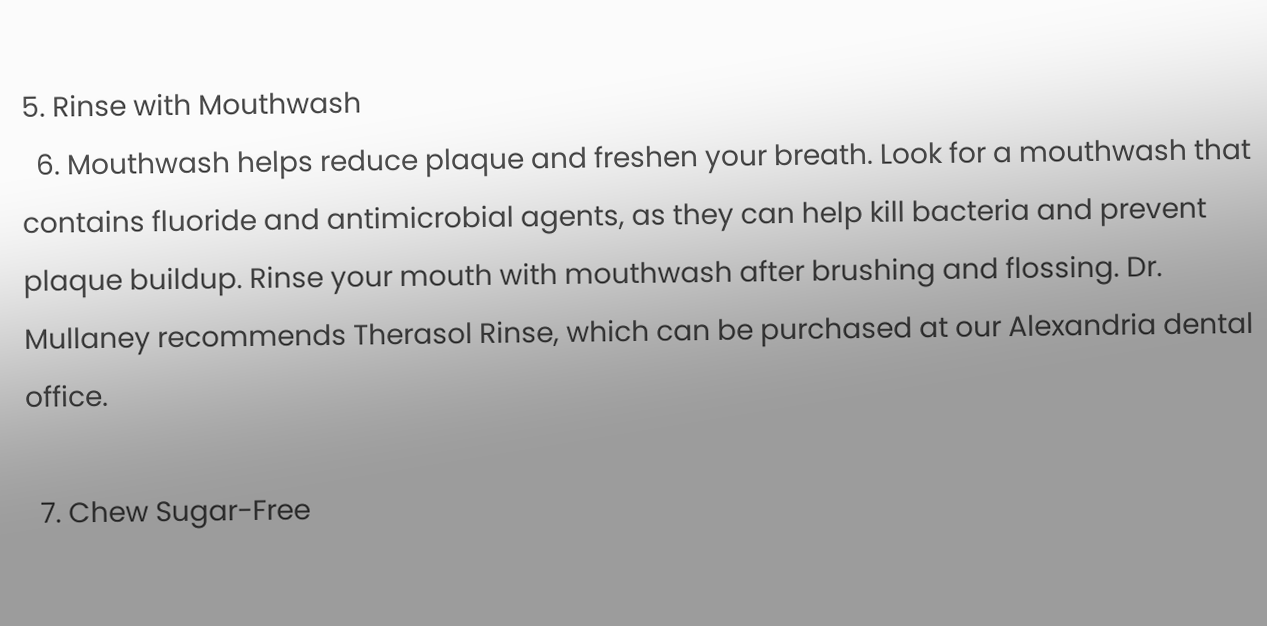5. Rinse with Mouthwash
  6. Mouthwash helps reduce plaque and freshen your breath. Look for a mouthwash that contains fluoride and antimicrobial agents, as they can help kill bacteria and prevent plaque buildup. Rinse your mouth with mouthwash after brushing and flossing. Dr. Mullaney recommends Therasol Rinse, which can be purchased at our Alexandria dental office.

  7. Chew Sugar-Free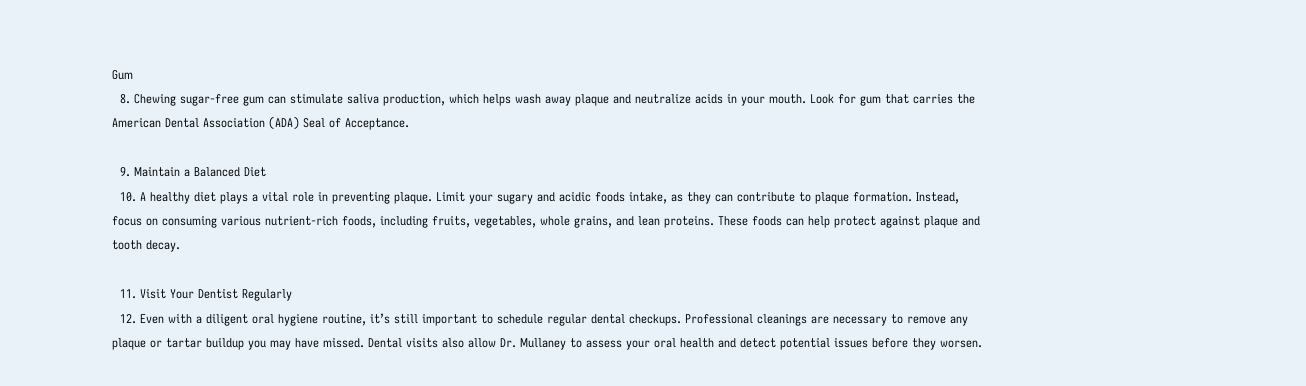Gum
  8. Chewing sugar-free gum can stimulate saliva production, which helps wash away plaque and neutralize acids in your mouth. Look for gum that carries the American Dental Association (ADA) Seal of Acceptance.

  9. Maintain a Balanced Diet
  10. A healthy diet plays a vital role in preventing plaque. Limit your sugary and acidic foods intake, as they can contribute to plaque formation. Instead, focus on consuming various nutrient-rich foods, including fruits, vegetables, whole grains, and lean proteins. These foods can help protect against plaque and tooth decay.

  11. Visit Your Dentist Regularly
  12. Even with a diligent oral hygiene routine, it’s still important to schedule regular dental checkups. Professional cleanings are necessary to remove any plaque or tartar buildup you may have missed. Dental visits also allow Dr. Mullaney to assess your oral health and detect potential issues before they worsen.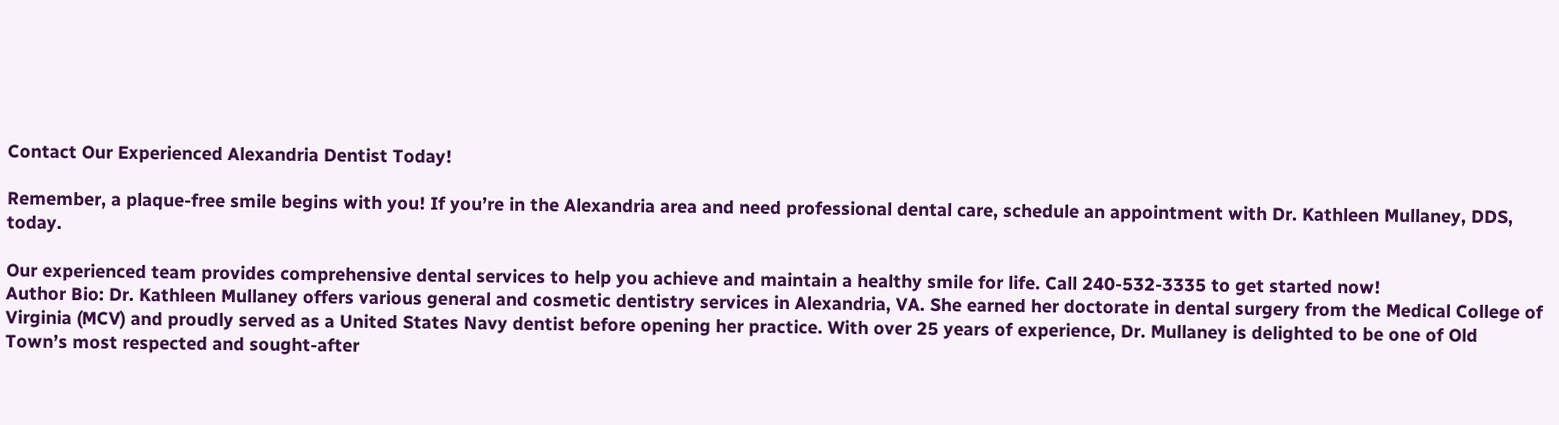Contact Our Experienced Alexandria Dentist Today!

Remember, a plaque-free smile begins with you! If you’re in the Alexandria area and need professional dental care, schedule an appointment with Dr. Kathleen Mullaney, DDS, today.

Our experienced team provides comprehensive dental services to help you achieve and maintain a healthy smile for life. Call 240-532-3335 to get started now!
Author Bio: Dr. Kathleen Mullaney offers various general and cosmetic dentistry services in Alexandria, VA. She earned her doctorate in dental surgery from the Medical College of Virginia (MCV) and proudly served as a United States Navy dentist before opening her practice. With over 25 years of experience, Dr. Mullaney is delighted to be one of Old Town’s most respected and sought-after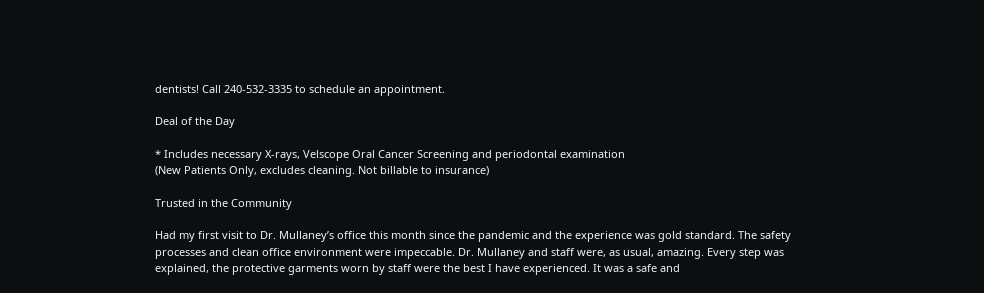dentists! Call 240-532-3335 to schedule an appointment.

Deal of the Day

* Includes necessary X-rays, Velscope Oral Cancer Screening and periodontal examination
(New Patients Only, excludes cleaning. Not billable to insurance)

Trusted in the Community

Had my first visit to Dr. Mullaney’s office this month since the pandemic and the experience was gold standard. The safety processes and clean office environment were impeccable. Dr. Mullaney and staff were, as usual, amazing. Every step was explained, the protective garments worn by staff were the best I have experienced. It was a safe and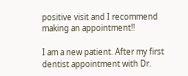positive visit and I recommend making an appointment!!

I am a new patient. After my first dentist appointment with Dr.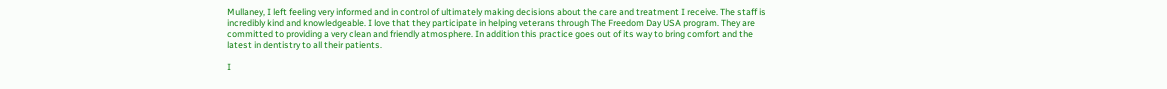Mullaney, I left feeling very informed and in control of ultimately making decisions about the care and treatment I receive. The staff is incredibly kind and knowledgeable. I love that they participate in helping veterans through The Freedom Day USA program. They are committed to providing a very clean and friendly atmosphere. In addition this practice goes out of its way to bring comfort and the latest in dentistry to all their patients.

I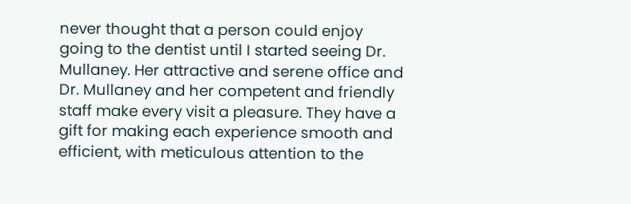never thought that a person could enjoy going to the dentist until I started seeing Dr. Mullaney. Her attractive and serene office and Dr. Mullaney and her competent and friendly staff make every visit a pleasure. They have a gift for making each experience smooth and efficient, with meticulous attention to the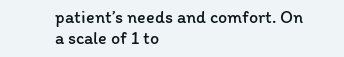patient’s needs and comfort. On a scale of 1 to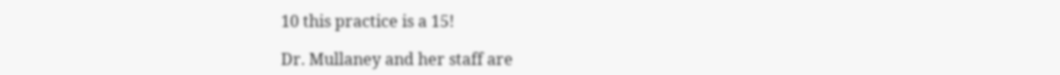10 this practice is a 15!

Dr. Mullaney and her staff are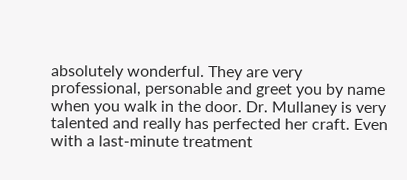absolutely wonderful. They are very professional, personable and greet you by name when you walk in the door. Dr. Mullaney is very talented and really has perfected her craft. Even with a last-minute treatment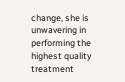change, she is unwavering in performing the highest quality treatment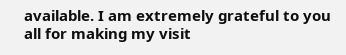available. I am extremely grateful to you all for making my visit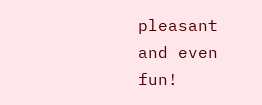pleasant and even fun!